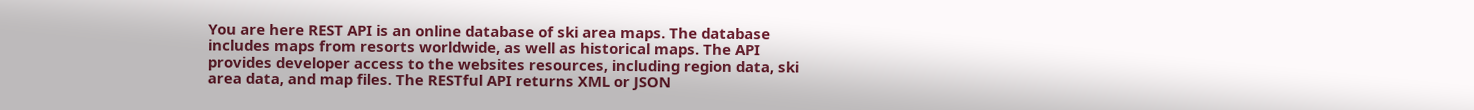You are here REST API is an online database of ski area maps. The database includes maps from resorts worldwide, as well as historical maps. The API provides developer access to the websites resources, including region data, ski area data, and map files. The RESTful API returns XML or JSON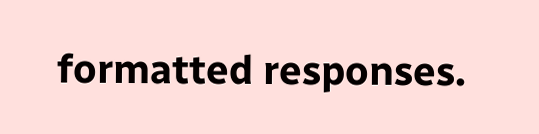formatted responses.